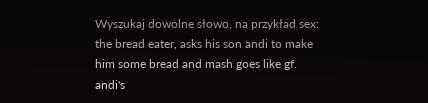Wyszukaj dowolne słowo, na przykład sex:
the bread eater, asks his son andi to make him some bread and mash goes like gf.
andi's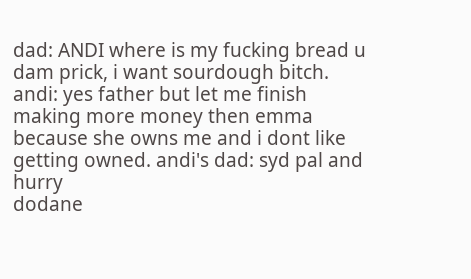dad: ANDI where is my fucking bread u dam prick, i want sourdough bitch. andi: yes father but let me finish making more money then emma because she owns me and i dont like getting owned. andi's dad: syd pal and hurry
dodane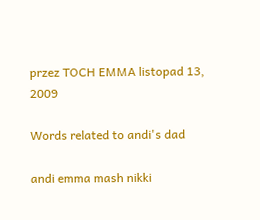przez TOCH EMMA listopad 13, 2009

Words related to andi's dad

andi emma mash nikki